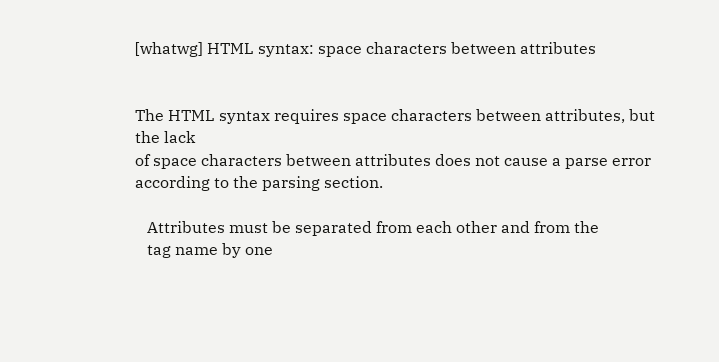[whatwg] HTML syntax: space characters between attributes


The HTML syntax requires space characters between attributes, but the lack
of space characters between attributes does not cause a parse error
according to the parsing section.

   Attributes must be separated from each other and from the
   tag name by one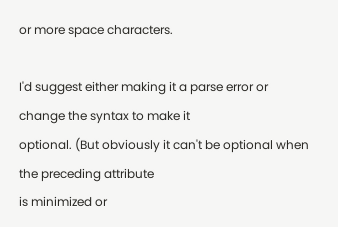or more space characters.

I'd suggest either making it a parse error or change the syntax to make it
optional. (But obviously it can't be optional when the preceding attribute
is minimized or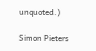unquoted.)

Simon Pieters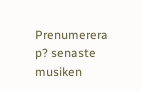Prenumerera p? senaste musiken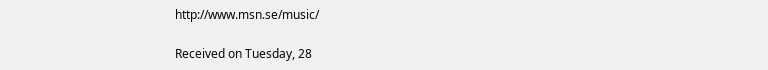http://www.msn.se/music/

Received on Tuesday, 28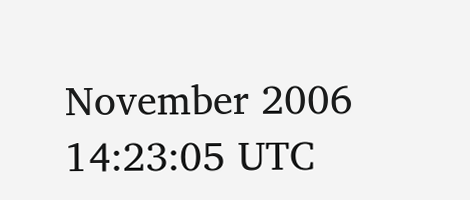November 2006 14:23:05 UTC